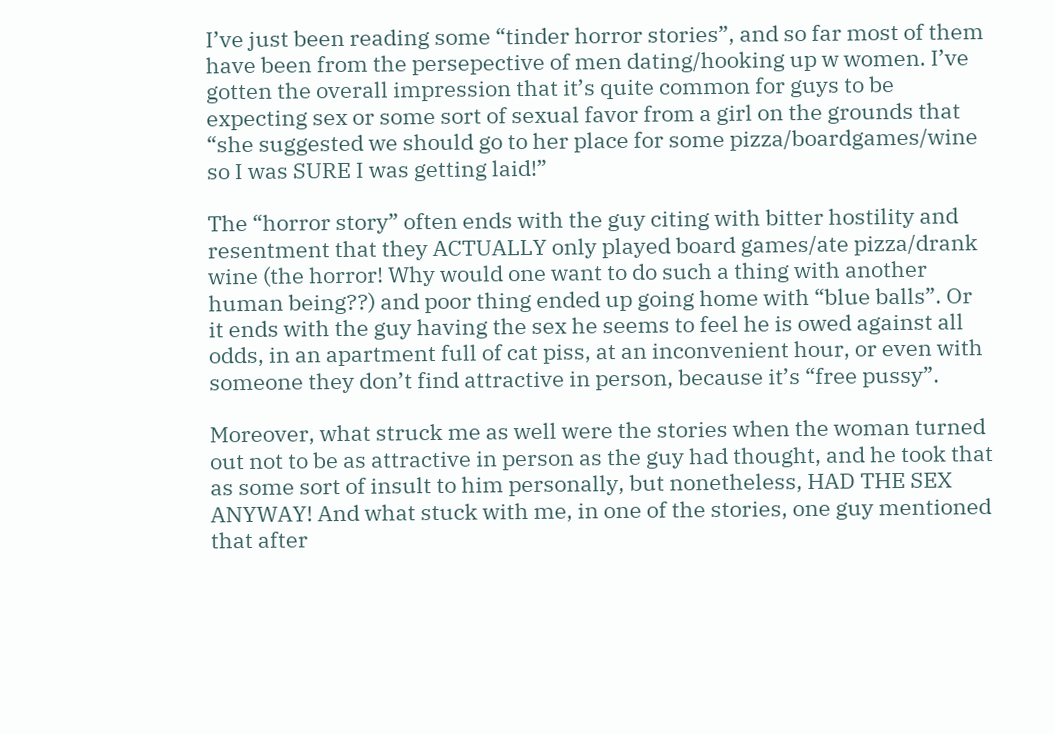I’ve just been reading some “tinder horror stories”, and so far most of them have been from the persepective of men dating/hooking up w women. I’ve gotten the overall impression that it’s quite common for guys to be expecting sex or some sort of sexual favor from a girl on the grounds that “she suggested we should go to her place for some pizza/boardgames/wine so I was SURE I was getting laid!”

The “horror story” often ends with the guy citing with bitter hostility and resentment that they ACTUALLY only played board games/ate pizza/drank wine (the horror! Why would one want to do such a thing with another human being??) and poor thing ended up going home with “blue balls”. Or it ends with the guy having the sex he seems to feel he is owed against all odds, in an apartment full of cat piss, at an inconvenient hour, or even with someone they don’t find attractive in person, because it’s “free pussy”.

Moreover, what struck me as well were the stories when the woman turned out not to be as attractive in person as the guy had thought, and he took that as some sort of insult to him personally, but nonetheless, HAD THE SEX ANYWAY! And what stuck with me, in one of the stories, one guy mentioned that after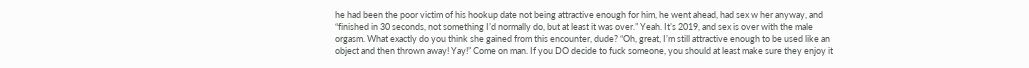he had been the poor victim of his hookup date not being attractive enough for him, he went ahead, had sex w her anyway, and “finished in 30 seconds, not something I’d normally do, but at least it was over.” Yeah. It’s 2019, and sex is over with the male orgasm. What exactly do you think she gained from this encounter, dude? “Oh, great, I’m still attractive enough to be used like an object and then thrown away! Yay!” Come on man. If you DO decide to fuck someone, you should at least make sure they enjoy it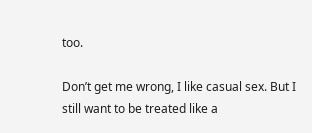too.

Don’t get me wrong, I like casual sex. But I still want to be treated like a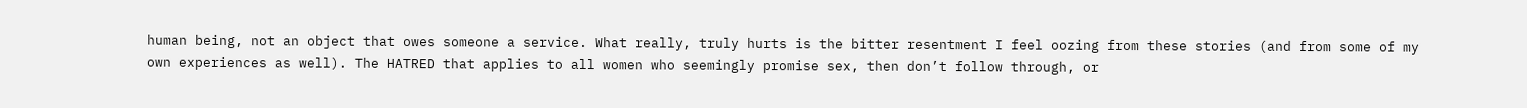human being, not an object that owes someone a service. What really, truly hurts is the bitter resentment I feel oozing from these stories (and from some of my own experiences as well). The HATRED that applies to all women who seemingly promise sex, then don’t follow through, or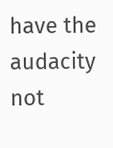have the audacity not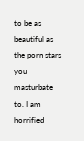to be as beautiful as the porn stars you masturbate to. I am horrified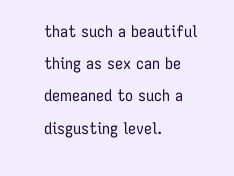that such a beautiful thing as sex can be demeaned to such a disgusting level.